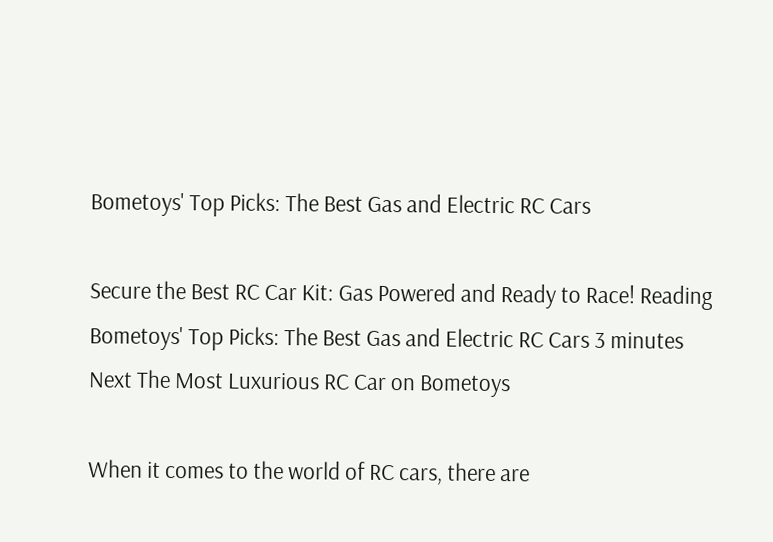Bometoys' Top Picks: The Best Gas and Electric RC Cars

Secure the Best RC Car Kit: Gas Powered and Ready to Race! Reading Bometoys' Top Picks: The Best Gas and Electric RC Cars 3 minutes Next The Most Luxurious RC Car on Bometoys

When it comes to the world of RC cars, there are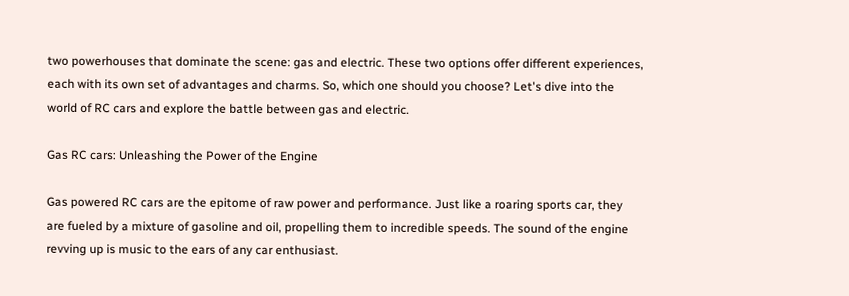two powerhouses that dominate the scene: gas and electric. These two options offer different experiences, each with its own set of advantages and charms. So, which one should you choose? Let's dive into the world of RC cars and explore the battle between gas and electric.

Gas RC cars: Unleashing the Power of the Engine

Gas powered RC cars are the epitome of raw power and performance. Just like a roaring sports car, they are fueled by a mixture of gasoline and oil, propelling them to incredible speeds. The sound of the engine revving up is music to the ears of any car enthusiast.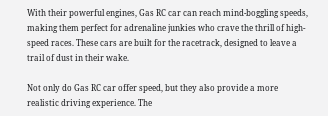With their powerful engines, Gas RC car can reach mind-boggling speeds, making them perfect for adrenaline junkies who crave the thrill of high-speed races. These cars are built for the racetrack, designed to leave a trail of dust in their wake.

Not only do Gas RC car offer speed, but they also provide a more realistic driving experience. The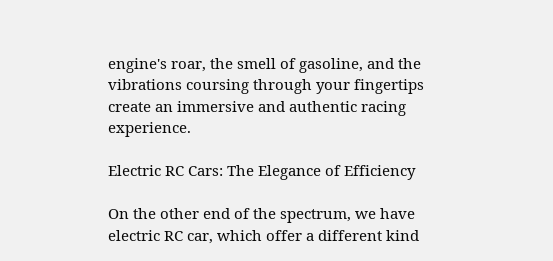engine's roar, the smell of gasoline, and the vibrations coursing through your fingertips create an immersive and authentic racing experience.

Electric RC Cars: The Elegance of Efficiency

On the other end of the spectrum, we have electric RC car, which offer a different kind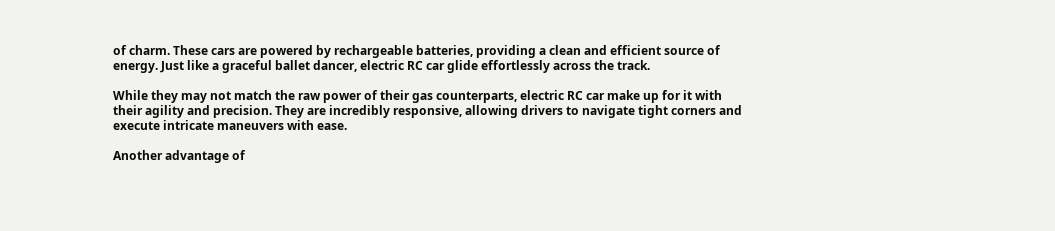of charm. These cars are powered by rechargeable batteries, providing a clean and efficient source of energy. Just like a graceful ballet dancer, electric RC car glide effortlessly across the track.

While they may not match the raw power of their gas counterparts, electric RC car make up for it with their agility and precision. They are incredibly responsive, allowing drivers to navigate tight corners and execute intricate maneuvers with ease.

Another advantage of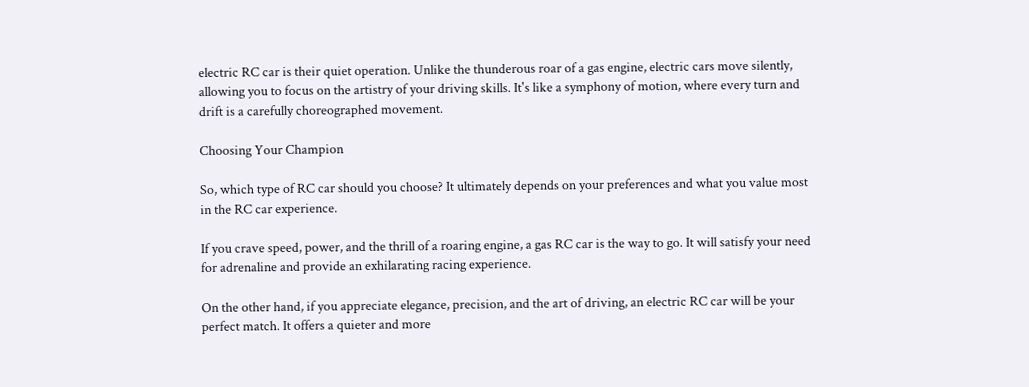electric RC car is their quiet operation. Unlike the thunderous roar of a gas engine, electric cars move silently, allowing you to focus on the artistry of your driving skills. It's like a symphony of motion, where every turn and drift is a carefully choreographed movement.

Choosing Your Champion

So, which type of RC car should you choose? It ultimately depends on your preferences and what you value most in the RC car experience.

If you crave speed, power, and the thrill of a roaring engine, a gas RC car is the way to go. It will satisfy your need for adrenaline and provide an exhilarating racing experience.

On the other hand, if you appreciate elegance, precision, and the art of driving, an electric RC car will be your perfect match. It offers a quieter and more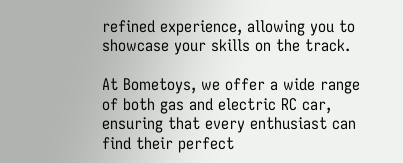refined experience, allowing you to showcase your skills on the track.

At Bometoys, we offer a wide range of both gas and electric RC car, ensuring that every enthusiast can find their perfect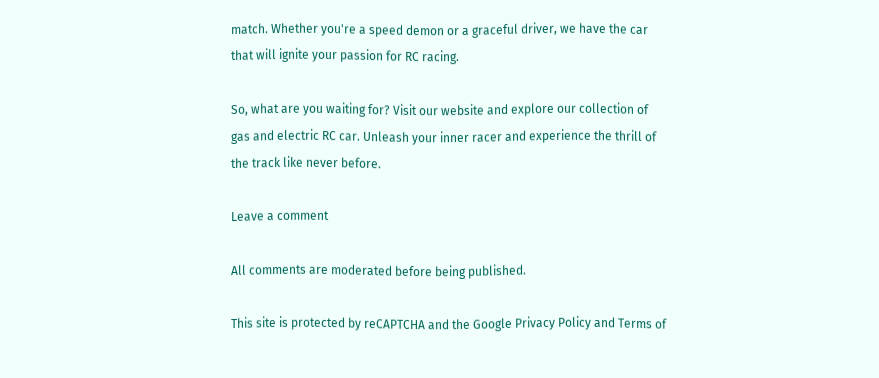match. Whether you're a speed demon or a graceful driver, we have the car that will ignite your passion for RC racing.

So, what are you waiting for? Visit our website and explore our collection of gas and electric RC car. Unleash your inner racer and experience the thrill of the track like never before.

Leave a comment

All comments are moderated before being published.

This site is protected by reCAPTCHA and the Google Privacy Policy and Terms of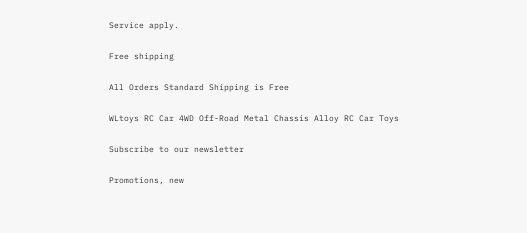Service apply.

Free shipping

All Orders Standard Shipping is Free

WLtoys RC Car 4WD Off-Road Metal Chassis Alloy RC Car Toys

Subscribe to our newsletter

Promotions, new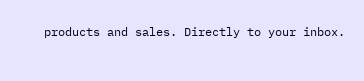products and sales. Directly to your inbox.